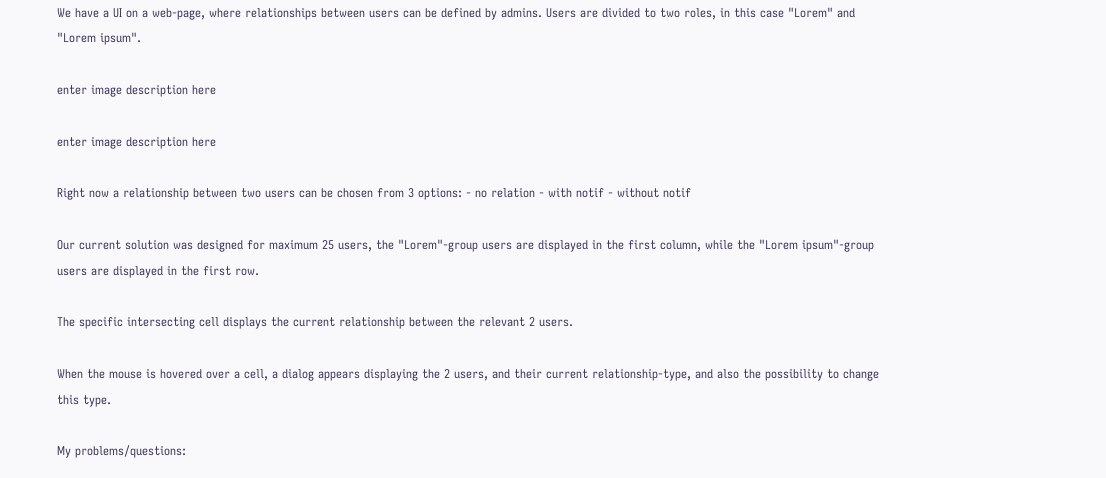We have a UI on a web-page, where relationships between users can be defined by admins. Users are divided to two roles, in this case "Lorem" and "Lorem ipsum".

enter image description here

enter image description here

Right now a relationship between two users can be chosen from 3 options: - no relation - with notif - without notif

Our current solution was designed for maximum 25 users, the "Lorem"-group users are displayed in the first column, while the "Lorem ipsum"-group users are displayed in the first row.

The specific intersecting cell displays the current relationship between the relevant 2 users.

When the mouse is hovered over a cell, a dialog appears displaying the 2 users, and their current relationship-type, and also the possibility to change this type.

My problems/questions: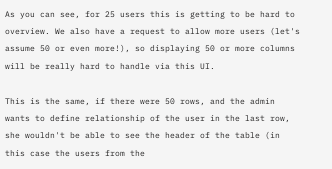As you can see, for 25 users this is getting to be hard to overview. We also have a request to allow more users (let's assume 50 or even more!), so displaying 50 or more columns will be really hard to handle via this UI.

This is the same, if there were 50 rows, and the admin wants to define relationship of the user in the last row, she wouldn't be able to see the header of the table (in this case the users from the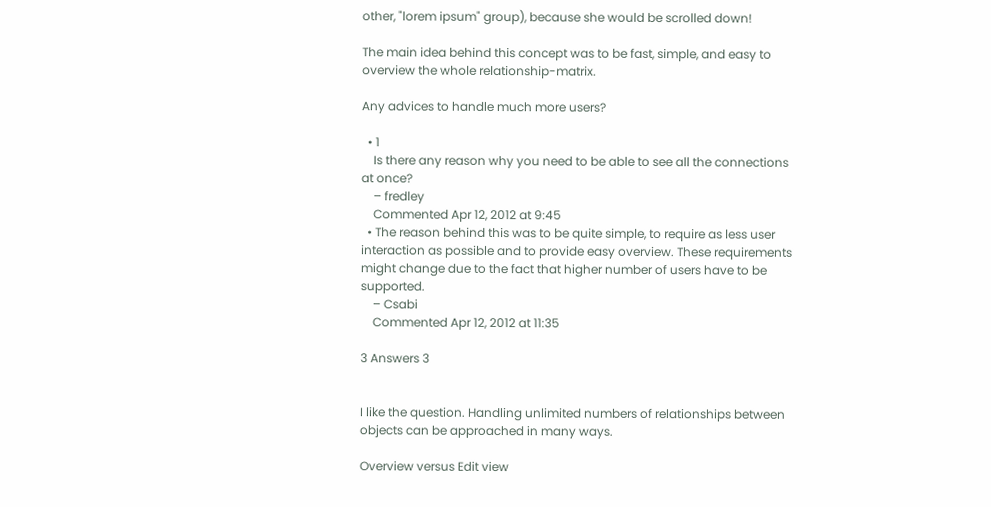other, "lorem ipsum" group), because she would be scrolled down!

The main idea behind this concept was to be fast, simple, and easy to overview the whole relationship-matrix.

Any advices to handle much more users?

  • 1
    Is there any reason why you need to be able to see all the connections at once?
    – fredley
    Commented Apr 12, 2012 at 9:45
  • The reason behind this was to be quite simple, to require as less user interaction as possible and to provide easy overview. These requirements might change due to the fact that higher number of users have to be supported.
    – Csabi
    Commented Apr 12, 2012 at 11:35

3 Answers 3


I like the question. Handling unlimited numbers of relationships between objects can be approached in many ways.

Overview versus Edit view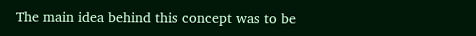The main idea behind this concept was to be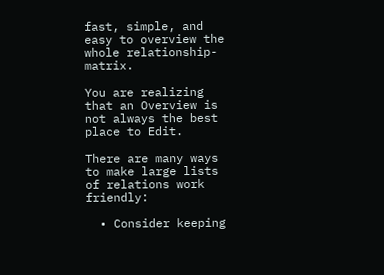fast, simple, and easy to overview the whole relationship-matrix.

You are realizing that an Overview is not always the best place to Edit.

There are many ways to make large lists of relations work friendly:

  • Consider keeping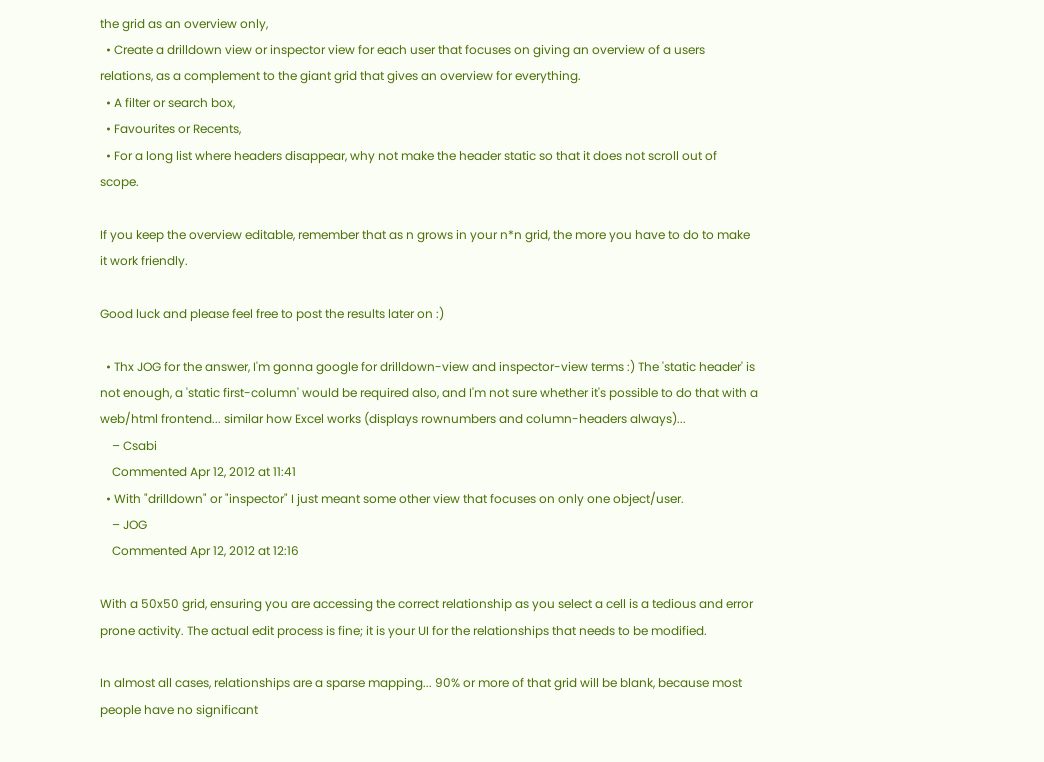the grid as an overview only,
  • Create a drilldown view or inspector view for each user that focuses on giving an overview of a users relations, as a complement to the giant grid that gives an overview for everything.
  • A filter or search box,
  • Favourites or Recents,
  • For a long list where headers disappear, why not make the header static so that it does not scroll out of scope.

If you keep the overview editable, remember that as n grows in your n*n grid, the more you have to do to make it work friendly.

Good luck and please feel free to post the results later on :)

  • Thx JOG for the answer, I'm gonna google for drilldown-view and inspector-view terms :) The 'static header' is not enough, a 'static first-column' would be required also, and I'm not sure whether it's possible to do that with a web/html frontend... similar how Excel works (displays rownumbers and column-headers always)...
    – Csabi
    Commented Apr 12, 2012 at 11:41
  • With "drilldown" or "inspector" I just meant some other view that focuses on only one object/user.
    – JOG
    Commented Apr 12, 2012 at 12:16

With a 50x50 grid, ensuring you are accessing the correct relationship as you select a cell is a tedious and error prone activity. The actual edit process is fine; it is your UI for the relationships that needs to be modified.

In almost all cases, relationships are a sparse mapping... 90% or more of that grid will be blank, because most people have no significant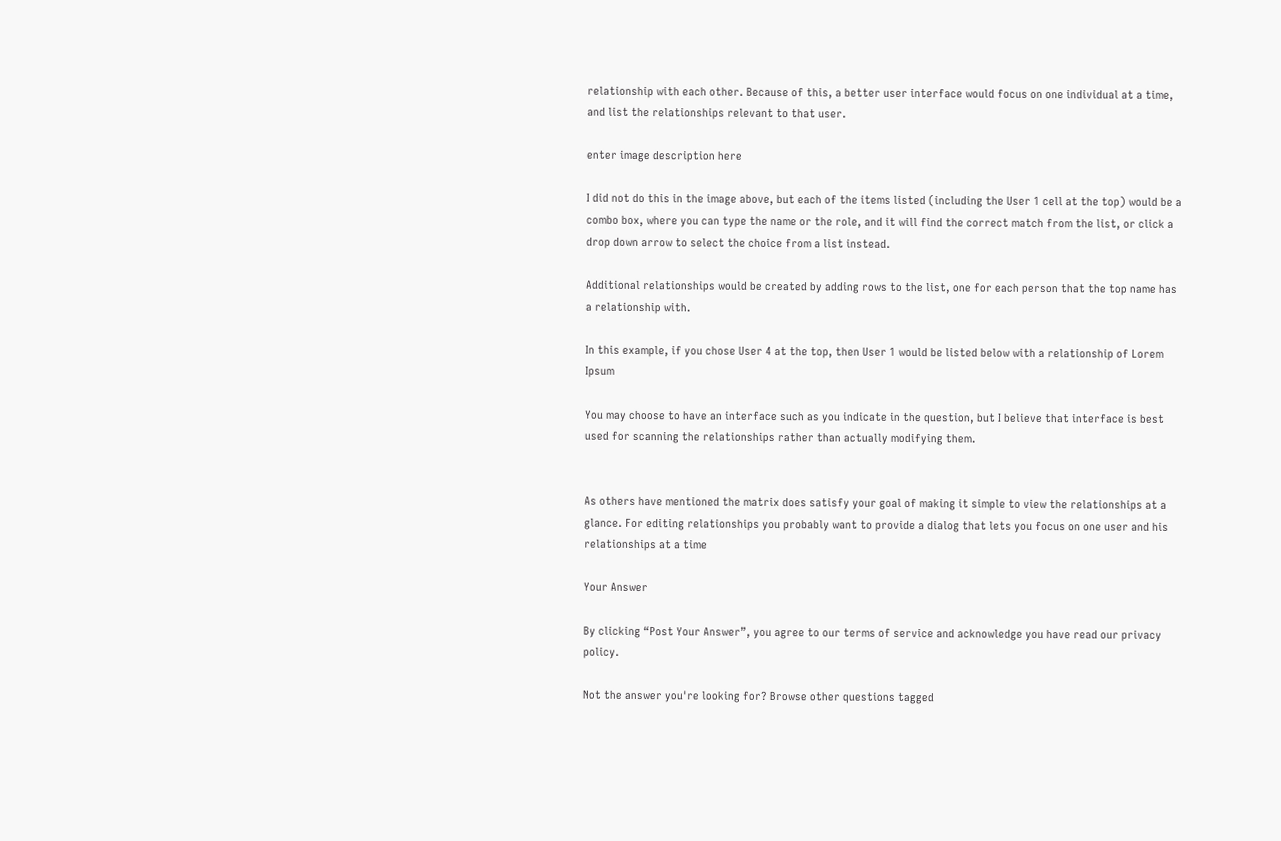relationship with each other. Because of this, a better user interface would focus on one individual at a time, and list the relationships relevant to that user.

enter image description here

I did not do this in the image above, but each of the items listed (including the User 1 cell at the top) would be a combo box, where you can type the name or the role, and it will find the correct match from the list, or click a drop down arrow to select the choice from a list instead.

Additional relationships would be created by adding rows to the list, one for each person that the top name has a relationship with.

In this example, if you chose User 4 at the top, then User 1 would be listed below with a relationship of Lorem Ipsum

You may choose to have an interface such as you indicate in the question, but I believe that interface is best used for scanning the relationships rather than actually modifying them.


As others have mentioned the matrix does satisfy your goal of making it simple to view the relationships at a glance. For editing relationships you probably want to provide a dialog that lets you focus on one user and his relationships at a time

Your Answer

By clicking “Post Your Answer”, you agree to our terms of service and acknowledge you have read our privacy policy.

Not the answer you're looking for? Browse other questions tagged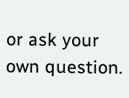or ask your own question.